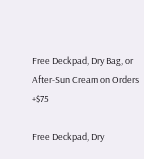Free Deckpad, Dry Bag, or After-Sun Cream on Orders +$75

Free Deckpad, Dry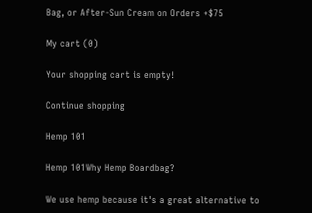Bag, or After-Sun Cream on Orders +$75

My cart (0)

Your shopping cart is empty!

Continue shopping

Hemp 101

Hemp 101Why Hemp Boardbag?

We use hemp because it's a great alternative to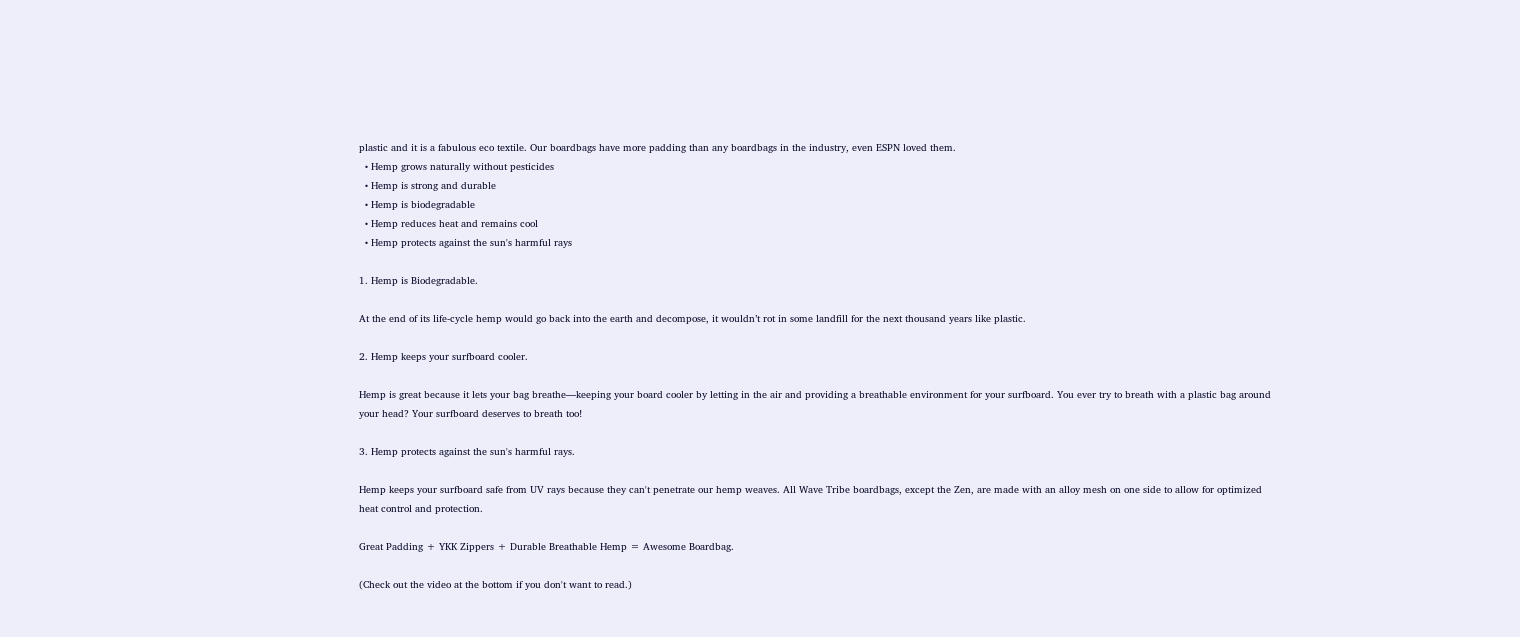plastic and it is a fabulous eco textile. Our boardbags have more padding than any boardbags in the industry, even ESPN loved them.
  • Hemp grows naturally without pesticides
  • Hemp is strong and durable
  • Hemp is biodegradable
  • Hemp reduces heat and remains cool
  • Hemp protects against the sun's harmful rays

1. Hemp is Biodegradable.

At the end of its life-cycle hemp would go back into the earth and decompose, it wouldn’t rot in some landfill for the next thousand years like plastic.

2. Hemp keeps your surfboard cooler.

Hemp is great because it lets your bag breathe—keeping your board cooler by letting in the air and providing a breathable environment for your surfboard. You ever try to breath with a plastic bag around your head? Your surfboard deserves to breath too!

3. Hemp protects against the sun's harmful rays.

Hemp keeps your surfboard safe from UV rays because they can't penetrate our hemp weaves. All Wave Tribe boardbags, except the Zen, are made with an alloy mesh on one side to allow for optimized heat control and protection.

Great Padding + YKK Zippers + Durable Breathable Hemp = Awesome Boardbag.

(Check out the video at the bottom if you don't want to read.)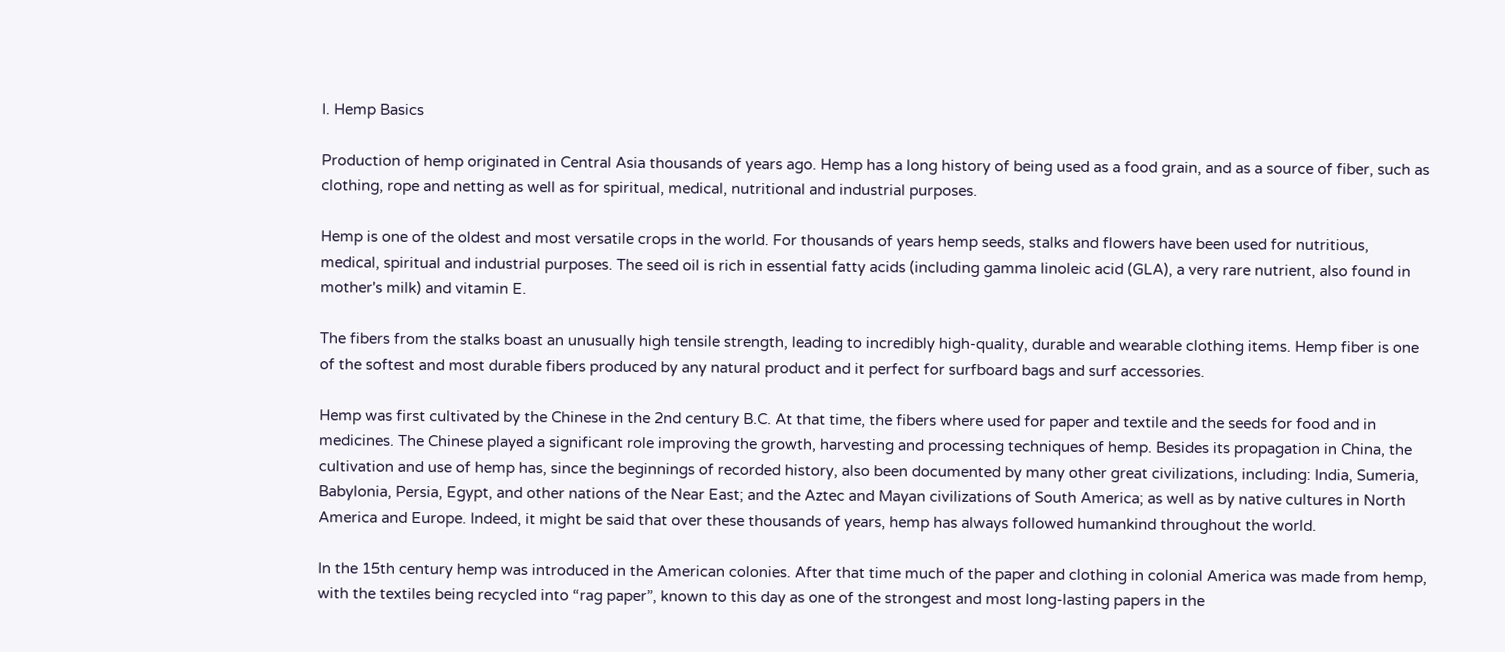I. Hemp Basics

Production of hemp originated in Central Asia thousands of years ago. Hemp has a long history of being used as a food grain, and as a source of fiber, such as clothing, rope and netting as well as for spiritual, medical, nutritional and industrial purposes.

Hemp is one of the oldest and most versatile crops in the world. For thousands of years hemp seeds, stalks and flowers have been used for nutritious, medical, spiritual and industrial purposes. The seed oil is rich in essential fatty acids (including gamma linoleic acid (GLA), a very rare nutrient, also found in mother's milk) and vitamin E.

The fibers from the stalks boast an unusually high tensile strength, leading to incredibly high-quality, durable and wearable clothing items. Hemp fiber is one of the softest and most durable fibers produced by any natural product and it perfect for surfboard bags and surf accessories.

Hemp was first cultivated by the Chinese in the 2nd century B.C. At that time, the fibers where used for paper and textile and the seeds for food and in medicines. The Chinese played a significant role improving the growth, harvesting and processing techniques of hemp. Besides its propagation in China, the cultivation and use of hemp has, since the beginnings of recorded history, also been documented by many other great civilizations, including: India, Sumeria, Babylonia, Persia, Egypt, and other nations of the Near East; and the Aztec and Mayan civilizations of South America; as well as by native cultures in North America and Europe. Indeed, it might be said that over these thousands of years, hemp has always followed humankind throughout the world.

In the 15th century hemp was introduced in the American colonies. After that time much of the paper and clothing in colonial America was made from hemp, with the textiles being recycled into “rag paper”, known to this day as one of the strongest and most long-lasting papers in the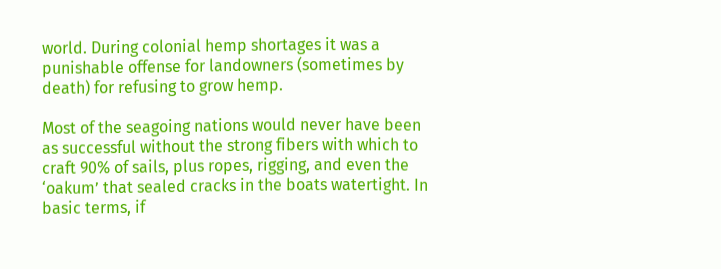world. During colonial hemp shortages it was a punishable offense for landowners (sometimes by death) for refusing to grow hemp.

Most of the seagoing nations would never have been as successful without the strong fibers with which to craft 90% of sails, plus ropes, rigging, and even the ‘oakum’ that sealed cracks in the boats watertight. In basic terms, if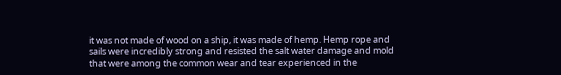it was not made of wood on a ship, it was made of hemp. Hemp rope and sails were incredibly strong and resisted the salt water damage and mold that were among the common wear and tear experienced in the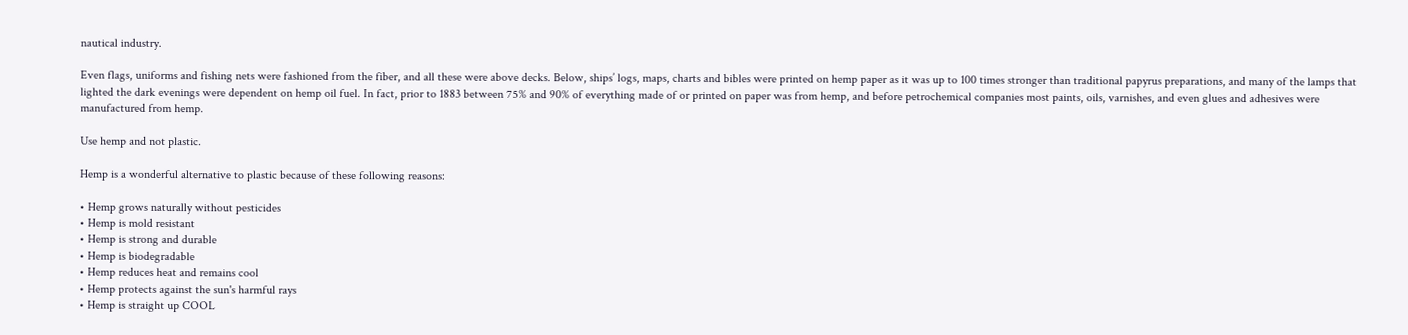nautical industry.

Even flags, uniforms and fishing nets were fashioned from the fiber, and all these were above decks. Below, ships’ logs, maps, charts and bibles were printed on hemp paper as it was up to 100 times stronger than traditional papyrus preparations, and many of the lamps that lighted the dark evenings were dependent on hemp oil fuel. In fact, prior to 1883 between 75% and 90% of everything made of or printed on paper was from hemp, and before petrochemical companies most paints, oils, varnishes, and even glues and adhesives were manufactured from hemp.

Use hemp and not plastic.

Hemp is a wonderful alternative to plastic because of these following reasons:

• Hemp grows naturally without pesticides
• Hemp is mold resistant
• Hemp is strong and durable
• Hemp is biodegradable
• Hemp reduces heat and remains cool
• Hemp protects against the sun's harmful rays
• Hemp is straight up COOL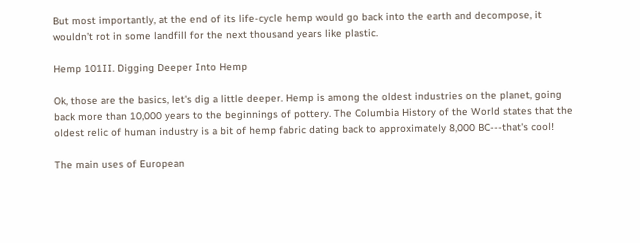But most importantly, at the end of its life-cycle hemp would go back into the earth and decompose, it wouldn’t rot in some landfill for the next thousand years like plastic.

Hemp 101II. Digging Deeper Into Hemp

Ok, those are the basics, let's dig a little deeper. Hemp is among the oldest industries on the planet, going back more than 10,000 years to the beginnings of pottery. The Columbia History of the World states that the oldest relic of human industry is a bit of hemp fabric dating back to approximately 8,000 BC---that's cool!

The main uses of European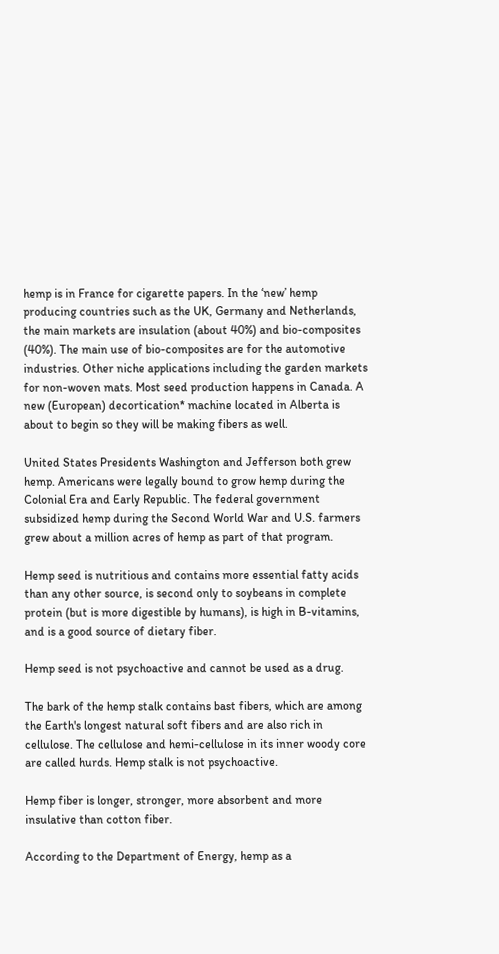hemp is in France for cigarette papers. In the ‘new’ hemp producing countries such as the UK, Germany and Netherlands, the main markets are insulation (about 40%) and bio-composites (40%). The main use of bio-composites are for the automotive industries. Other niche applications including the garden markets for non-woven mats. Most seed production happens in Canada. A new (European) decortication* machine located in Alberta is about to begin so they will be making fibers as well.

United States Presidents Washington and Jefferson both grew hemp. Americans were legally bound to grow hemp during the Colonial Era and Early Republic. The federal government subsidized hemp during the Second World War and U.S. farmers grew about a million acres of hemp as part of that program.

Hemp seed is nutritious and contains more essential fatty acids than any other source, is second only to soybeans in complete protein (but is more digestible by humans), is high in B-vitamins, and is a good source of dietary fiber.

Hemp seed is not psychoactive and cannot be used as a drug.

The bark of the hemp stalk contains bast fibers, which are among the Earth's longest natural soft fibers and are also rich in cellulose. The cellulose and hemi-cellulose in its inner woody core are called hurds. Hemp stalk is not psychoactive.

Hemp fiber is longer, stronger, more absorbent and more insulative than cotton fiber.

According to the Department of Energy, hemp as a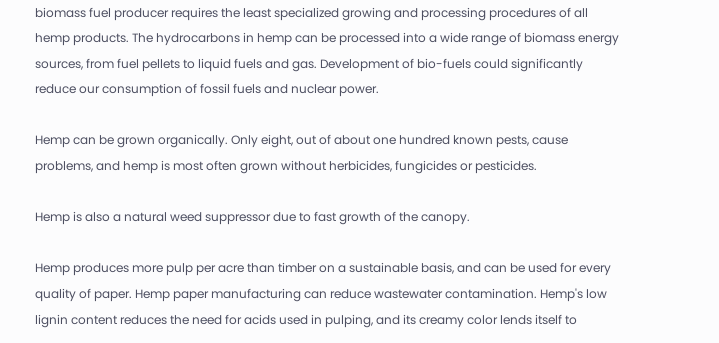biomass fuel producer requires the least specialized growing and processing procedures of all hemp products. The hydrocarbons in hemp can be processed into a wide range of biomass energy sources, from fuel pellets to liquid fuels and gas. Development of bio-fuels could significantly reduce our consumption of fossil fuels and nuclear power.

Hemp can be grown organically. Only eight, out of about one hundred known pests, cause problems, and hemp is most often grown without herbicides, fungicides or pesticides.

Hemp is also a natural weed suppressor due to fast growth of the canopy.

Hemp produces more pulp per acre than timber on a sustainable basis, and can be used for every quality of paper. Hemp paper manufacturing can reduce wastewater contamination. Hemp's low lignin content reduces the need for acids used in pulping, and its creamy color lends itself to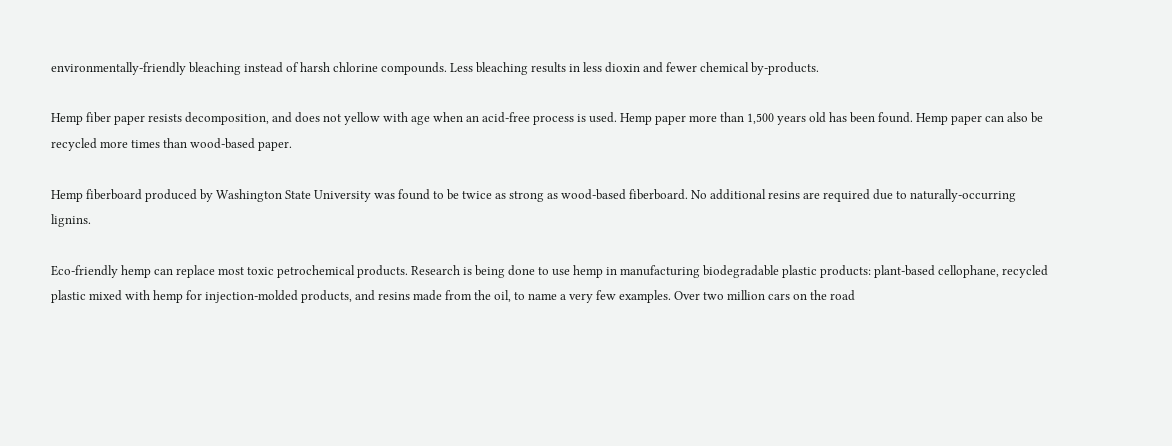environmentally-friendly bleaching instead of harsh chlorine compounds. Less bleaching results in less dioxin and fewer chemical by-products.

Hemp fiber paper resists decomposition, and does not yellow with age when an acid-free process is used. Hemp paper more than 1,500 years old has been found. Hemp paper can also be recycled more times than wood-based paper.

Hemp fiberboard produced by Washington State University was found to be twice as strong as wood-based fiberboard. No additional resins are required due to naturally-occurring lignins.

Eco-friendly hemp can replace most toxic petrochemical products. Research is being done to use hemp in manufacturing biodegradable plastic products: plant-based cellophane, recycled plastic mixed with hemp for injection-molded products, and resins made from the oil, to name a very few examples. Over two million cars on the road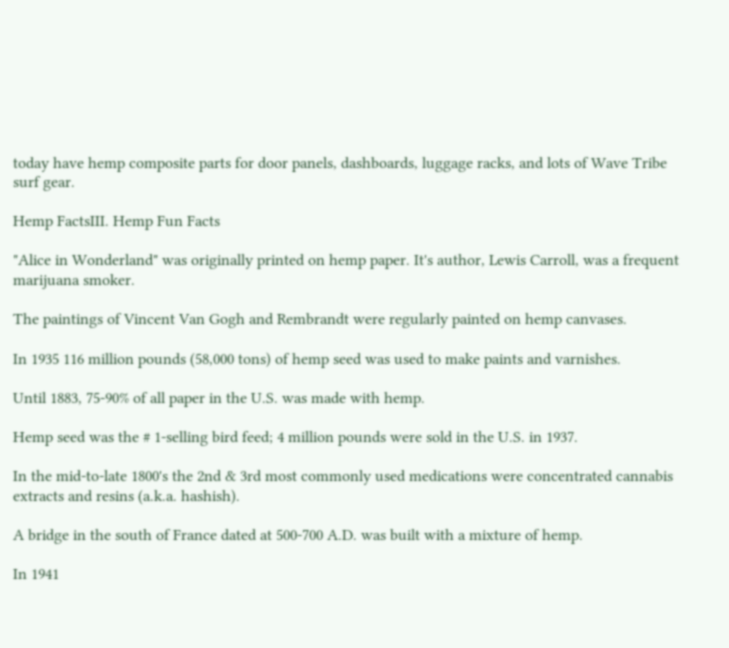today have hemp composite parts for door panels, dashboards, luggage racks, and lots of Wave Tribe surf gear.

Hemp FactsIII. Hemp Fun Facts

"Alice in Wonderland" was originally printed on hemp paper. It's author, Lewis Carroll, was a frequent marijuana smoker.

The paintings of Vincent Van Gogh and Rembrandt were regularly painted on hemp canvases.

In 1935 116 million pounds (58,000 tons) of hemp seed was used to make paints and varnishes.

Until 1883, 75-90% of all paper in the U.S. was made with hemp.

Hemp seed was the # 1-selling bird feed; 4 million pounds were sold in the U.S. in 1937.

In the mid-to-late 1800's the 2nd & 3rd most commonly used medications were concentrated cannabis extracts and resins (a.k.a. hashish).

A bridge in the south of France dated at 500-700 A.D. was built with a mixture of hemp.

In 1941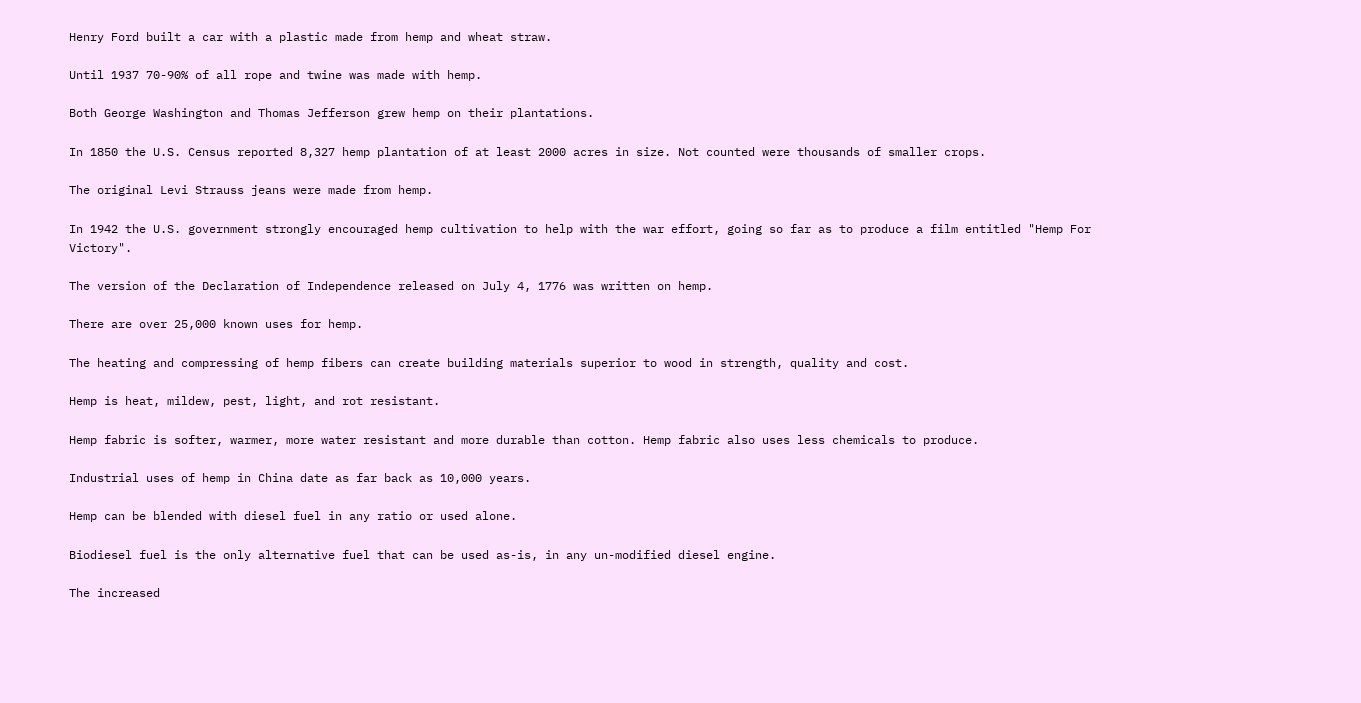Henry Ford built a car with a plastic made from hemp and wheat straw.

Until 1937 70-90% of all rope and twine was made with hemp.

Both George Washington and Thomas Jefferson grew hemp on their plantations.

In 1850 the U.S. Census reported 8,327 hemp plantation of at least 2000 acres in size. Not counted were thousands of smaller crops.

The original Levi Strauss jeans were made from hemp.

In 1942 the U.S. government strongly encouraged hemp cultivation to help with the war effort, going so far as to produce a film entitled "Hemp For Victory".

The version of the Declaration of Independence released on July 4, 1776 was written on hemp.

There are over 25,000 known uses for hemp.

The heating and compressing of hemp fibers can create building materials superior to wood in strength, quality and cost.

Hemp is heat, mildew, pest, light, and rot resistant.

Hemp fabric is softer, warmer, more water resistant and more durable than cotton. Hemp fabric also uses less chemicals to produce.

Industrial uses of hemp in China date as far back as 10,000 years.

Hemp can be blended with diesel fuel in any ratio or used alone.

Biodiesel fuel is the only alternative fuel that can be used as-is, in any un-modified diesel engine.

The increased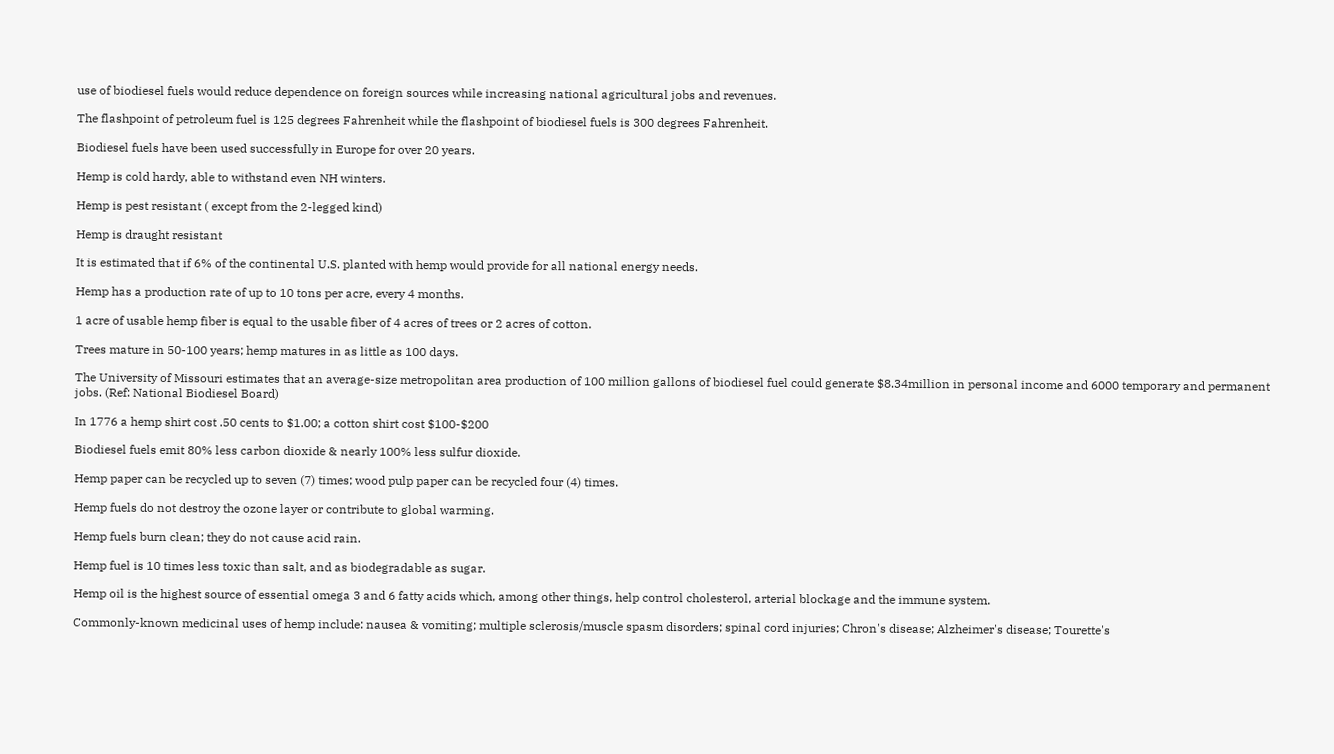use of biodiesel fuels would reduce dependence on foreign sources while increasing national agricultural jobs and revenues.

The flashpoint of petroleum fuel is 125 degrees Fahrenheit while the flashpoint of biodiesel fuels is 300 degrees Fahrenheit.

Biodiesel fuels have been used successfully in Europe for over 20 years.

Hemp is cold hardy, able to withstand even NH winters.

Hemp is pest resistant ( except from the 2-legged kind)

Hemp is draught resistant

It is estimated that if 6% of the continental U.S. planted with hemp would provide for all national energy needs.

Hemp has a production rate of up to 10 tons per acre, every 4 months.

1 acre of usable hemp fiber is equal to the usable fiber of 4 acres of trees or 2 acres of cotton.

Trees mature in 50-100 years; hemp matures in as little as 100 days.

The University of Missouri estimates that an average-size metropolitan area production of 100 million gallons of biodiesel fuel could generate $8.34million in personal income and 6000 temporary and permanent jobs. (Ref: National Biodiesel Board)

In 1776 a hemp shirt cost .50 cents to $1.00; a cotton shirt cost $100-$200

Biodiesel fuels emit 80% less carbon dioxide & nearly 100% less sulfur dioxide.

Hemp paper can be recycled up to seven (7) times; wood pulp paper can be recycled four (4) times.

Hemp fuels do not destroy the ozone layer or contribute to global warming.

Hemp fuels burn clean; they do not cause acid rain.

Hemp fuel is 10 times less toxic than salt, and as biodegradable as sugar.

Hemp oil is the highest source of essential omega 3 and 6 fatty acids which, among other things, help control cholesterol, arterial blockage and the immune system.

Commonly-known medicinal uses of hemp include: nausea & vomiting; multiple sclerosis/muscle spasm disorders; spinal cord injuries; Chron's disease; Alzheimer's disease; Tourette's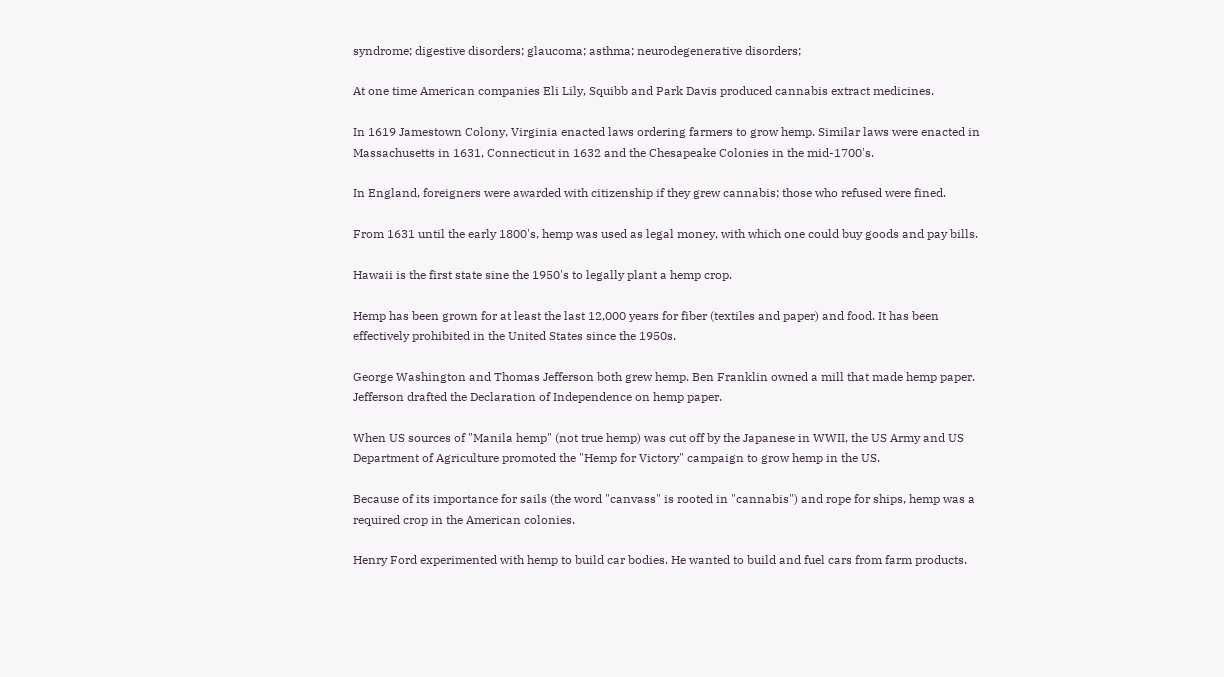syndrome; digestive disorders; glaucoma; asthma; neurodegenerative disorders;

At one time American companies Eli Lily, Squibb and Park Davis produced cannabis extract medicines.

In 1619 Jamestown Colony, Virginia enacted laws ordering farmers to grow hemp. Similar laws were enacted in Massachusetts in 1631, Connecticut in 1632 and the Chesapeake Colonies in the mid-1700's.

In England, foreigners were awarded with citizenship if they grew cannabis; those who refused were fined.

From 1631 until the early 1800's, hemp was used as legal money, with which one could buy goods and pay bills.

Hawaii is the first state sine the 1950's to legally plant a hemp crop.

Hemp has been grown for at least the last 12,000 years for fiber (textiles and paper) and food. It has been effectively prohibited in the United States since the 1950s.

George Washington and Thomas Jefferson both grew hemp. Ben Franklin owned a mill that made hemp paper. Jefferson drafted the Declaration of Independence on hemp paper.

When US sources of "Manila hemp" (not true hemp) was cut off by the Japanese in WWII, the US Army and US Department of Agriculture promoted the "Hemp for Victory" campaign to grow hemp in the US.

Because of its importance for sails (the word "canvass" is rooted in "cannabis") and rope for ships, hemp was a required crop in the American colonies.

Henry Ford experimented with hemp to build car bodies. He wanted to build and fuel cars from farm products.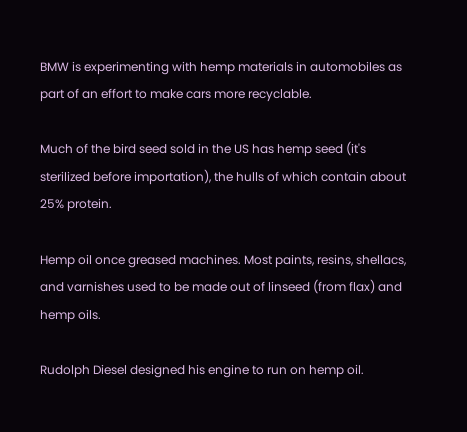BMW is experimenting with hemp materials in automobiles as part of an effort to make cars more recyclable.

Much of the bird seed sold in the US has hemp seed (it's sterilized before importation), the hulls of which contain about 25% protein.

Hemp oil once greased machines. Most paints, resins, shellacs, and varnishes used to be made out of linseed (from flax) and hemp oils.

Rudolph Diesel designed his engine to run on hemp oil.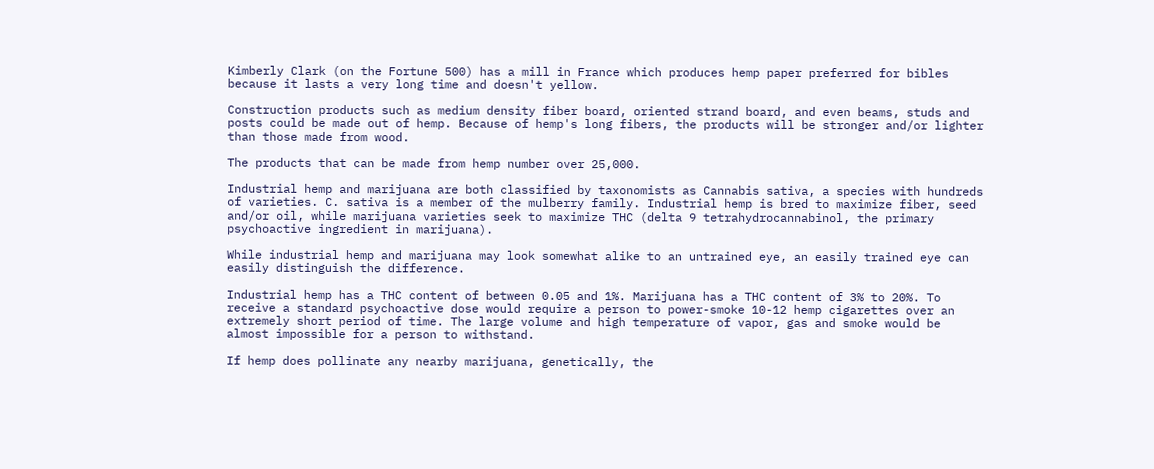Kimberly Clark (on the Fortune 500) has a mill in France which produces hemp paper preferred for bibles because it lasts a very long time and doesn't yellow.

Construction products such as medium density fiber board, oriented strand board, and even beams, studs and posts could be made out of hemp. Because of hemp's long fibers, the products will be stronger and/or lighter than those made from wood.

The products that can be made from hemp number over 25,000.

Industrial hemp and marijuana are both classified by taxonomists as Cannabis sativa, a species with hundreds of varieties. C. sativa is a member of the mulberry family. Industrial hemp is bred to maximize fiber, seed and/or oil, while marijuana varieties seek to maximize THC (delta 9 tetrahydrocannabinol, the primary psychoactive ingredient in marijuana).

While industrial hemp and marijuana may look somewhat alike to an untrained eye, an easily trained eye can easily distinguish the difference.

Industrial hemp has a THC content of between 0.05 and 1%. Marijuana has a THC content of 3% to 20%. To receive a standard psychoactive dose would require a person to power-smoke 10-12 hemp cigarettes over an extremely short period of time. The large volume and high temperature of vapor, gas and smoke would be almost impossible for a person to withstand.

If hemp does pollinate any nearby marijuana, genetically, the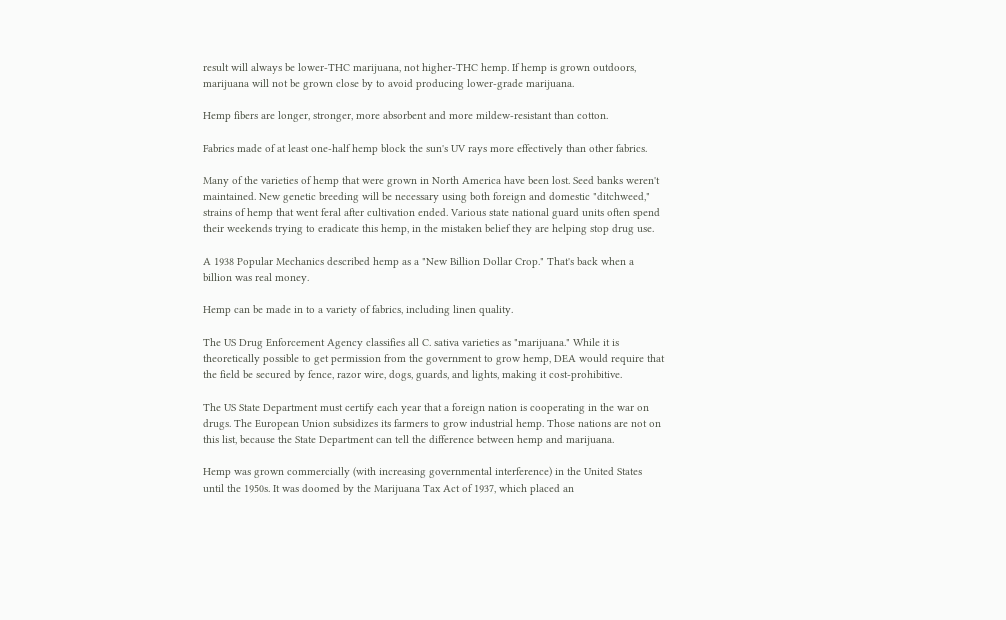result will always be lower-THC marijuana, not higher-THC hemp. If hemp is grown outdoors, marijuana will not be grown close by to avoid producing lower-grade marijuana.

Hemp fibers are longer, stronger, more absorbent and more mildew-resistant than cotton.

Fabrics made of at least one-half hemp block the sun's UV rays more effectively than other fabrics.

Many of the varieties of hemp that were grown in North America have been lost. Seed banks weren't maintained. New genetic breeding will be necessary using both foreign and domestic "ditchweed," strains of hemp that went feral after cultivation ended. Various state national guard units often spend their weekends trying to eradicate this hemp, in the mistaken belief they are helping stop drug use.

A 1938 Popular Mechanics described hemp as a "New Billion Dollar Crop." That's back when a billion was real money.

Hemp can be made in to a variety of fabrics, including linen quality.

The US Drug Enforcement Agency classifies all C. sativa varieties as "marijuana." While it is theoretically possible to get permission from the government to grow hemp, DEA would require that the field be secured by fence, razor wire, dogs, guards, and lights, making it cost-prohibitive.

The US State Department must certify each year that a foreign nation is cooperating in the war on drugs. The European Union subsidizes its farmers to grow industrial hemp. Those nations are not on this list, because the State Department can tell the difference between hemp and marijuana.

Hemp was grown commercially (with increasing governmental interference) in the United States until the 1950s. It was doomed by the Marijuana Tax Act of 1937, which placed an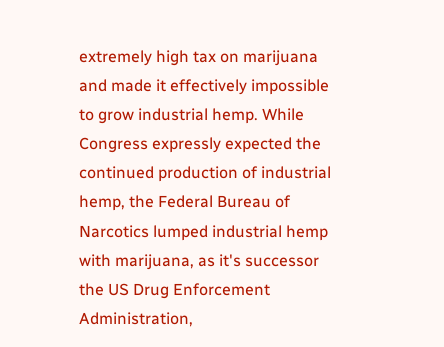extremely high tax on marijuana and made it effectively impossible to grow industrial hemp. While Congress expressly expected the continued production of industrial hemp, the Federal Bureau of Narcotics lumped industrial hemp with marijuana, as it's successor the US Drug Enforcement Administration,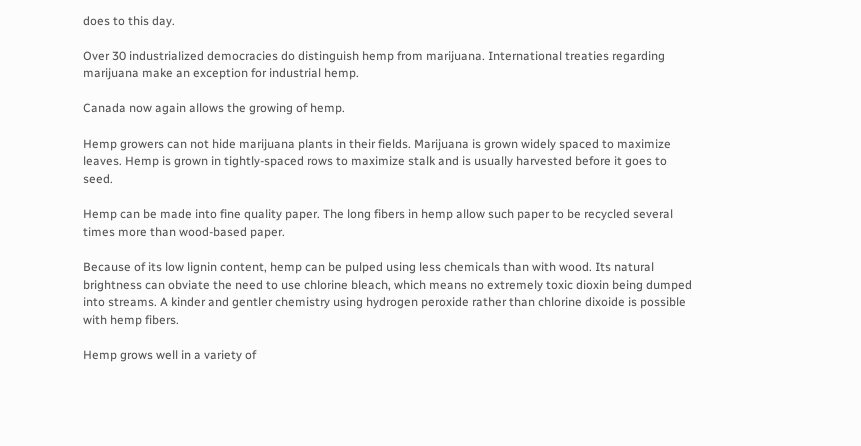does to this day.

Over 30 industrialized democracies do distinguish hemp from marijuana. International treaties regarding marijuana make an exception for industrial hemp.

Canada now again allows the growing of hemp.

Hemp growers can not hide marijuana plants in their fields. Marijuana is grown widely spaced to maximize leaves. Hemp is grown in tightly-spaced rows to maximize stalk and is usually harvested before it goes to seed.

Hemp can be made into fine quality paper. The long fibers in hemp allow such paper to be recycled several times more than wood-based paper.

Because of its low lignin content, hemp can be pulped using less chemicals than with wood. Its natural brightness can obviate the need to use chlorine bleach, which means no extremely toxic dioxin being dumped into streams. A kinder and gentler chemistry using hydrogen peroxide rather than chlorine dixoide is possible with hemp fibers.

Hemp grows well in a variety of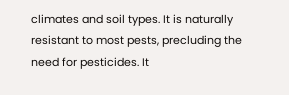climates and soil types. It is naturally resistant to most pests, precluding the need for pesticides. It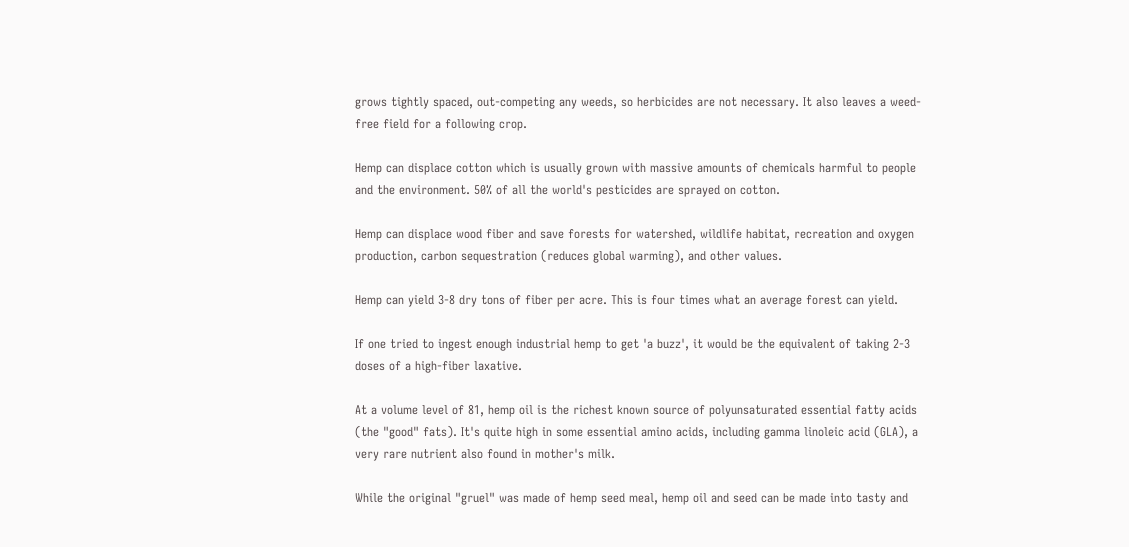grows tightly spaced, out-competing any weeds, so herbicides are not necessary. It also leaves a weed-free field for a following crop.

Hemp can displace cotton which is usually grown with massive amounts of chemicals harmful to people and the environment. 50% of all the world's pesticides are sprayed on cotton.

Hemp can displace wood fiber and save forests for watershed, wildlife habitat, recreation and oxygen production, carbon sequestration (reduces global warming), and other values.

Hemp can yield 3-8 dry tons of fiber per acre. This is four times what an average forest can yield.

If one tried to ingest enough industrial hemp to get 'a buzz', it would be the equivalent of taking 2-3 doses of a high-fiber laxative.

At a volume level of 81, hemp oil is the richest known source of polyunsaturated essential fatty acids (the "good" fats). It's quite high in some essential amino acids, including gamma linoleic acid (GLA), a very rare nutrient also found in mother's milk.

While the original "gruel" was made of hemp seed meal, hemp oil and seed can be made into tasty and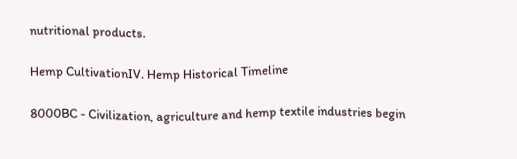nutritional products.

Hemp CultivationIV. Hemp Historical Timeline

8000BC - Civilization, agriculture and hemp textile industries begin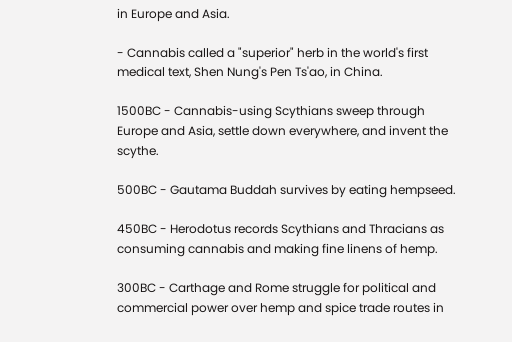in Europe and Asia.

- Cannabis called a "superior" herb in the world's first medical text, Shen Nung's Pen Ts'ao, in China.

1500BC - Cannabis-using Scythians sweep through Europe and Asia, settle down everywhere, and invent the scythe.

500BC - Gautama Buddah survives by eating hempseed.

450BC - Herodotus records Scythians and Thracians as consuming cannabis and making fine linens of hemp.

300BC - Carthage and Rome struggle for political and commercial power over hemp and spice trade routes in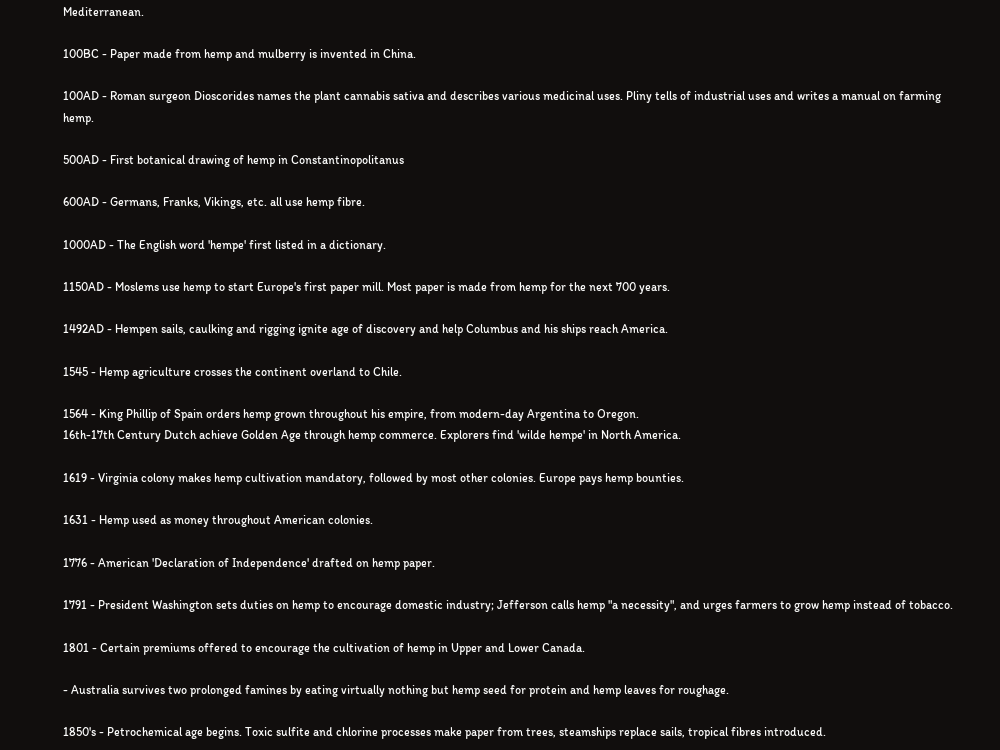Mediterranean.

100BC - Paper made from hemp and mulberry is invented in China.

100AD - Roman surgeon Dioscorides names the plant cannabis sativa and describes various medicinal uses. Pliny tells of industrial uses and writes a manual on farming hemp.

500AD - First botanical drawing of hemp in Constantinopolitanus

600AD - Germans, Franks, Vikings, etc. all use hemp fibre.

1000AD - The English word 'hempe' first listed in a dictionary.

1150AD - Moslems use hemp to start Europe's first paper mill. Most paper is made from hemp for the next 700 years.

1492AD - Hempen sails, caulking and rigging ignite age of discovery and help Columbus and his ships reach America.

1545 - Hemp agriculture crosses the continent overland to Chile.

1564 - King Phillip of Spain orders hemp grown throughout his empire, from modern-day Argentina to Oregon.
16th-17th Century Dutch achieve Golden Age through hemp commerce. Explorers find 'wilde hempe' in North America.

1619 - Virginia colony makes hemp cultivation mandatory, followed by most other colonies. Europe pays hemp bounties.

1631 - Hemp used as money throughout American colonies.

1776 - American 'Declaration of Independence' drafted on hemp paper.

1791 - President Washington sets duties on hemp to encourage domestic industry; Jefferson calls hemp "a necessity", and urges farmers to grow hemp instead of tobacco.

1801 - Certain premiums offered to encourage the cultivation of hemp in Upper and Lower Canada.

- Australia survives two prolonged famines by eating virtually nothing but hemp seed for protein and hemp leaves for roughage.

1850's - Petrochemical age begins. Toxic sulfite and chlorine processes make paper from trees, steamships replace sails, tropical fibres introduced.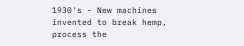1930's - New machines invented to break hemp, process the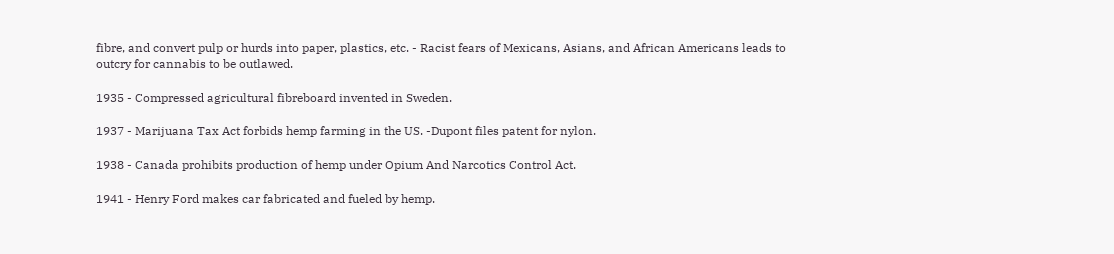fibre, and convert pulp or hurds into paper, plastics, etc. - Racist fears of Mexicans, Asians, and African Americans leads to outcry for cannabis to be outlawed.

1935 - Compressed agricultural fibreboard invented in Sweden.

1937 - Marijuana Tax Act forbids hemp farming in the US. -Dupont files patent for nylon.

1938 - Canada prohibits production of hemp under Opium And Narcotics Control Act.

1941 - Henry Ford makes car fabricated and fueled by hemp.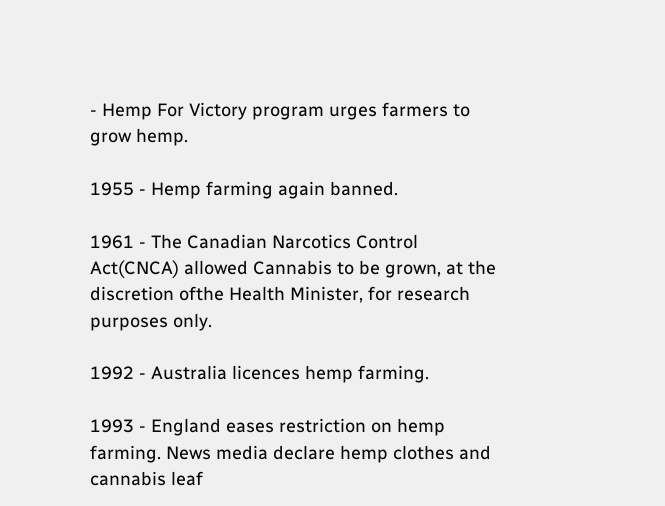- Hemp For Victory program urges farmers to grow hemp.

1955 - Hemp farming again banned.

1961 - The Canadian Narcotics Control Act(CNCA) allowed Cannabis to be grown, at the discretion ofthe Health Minister, for research purposes only.

1992 - Australia licences hemp farming.

1993 - England eases restriction on hemp farming. News media declare hemp clothes and cannabis leaf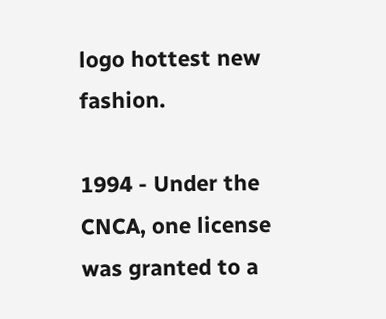logo hottest new fashion.

1994 - Under the CNCA, one license was granted to a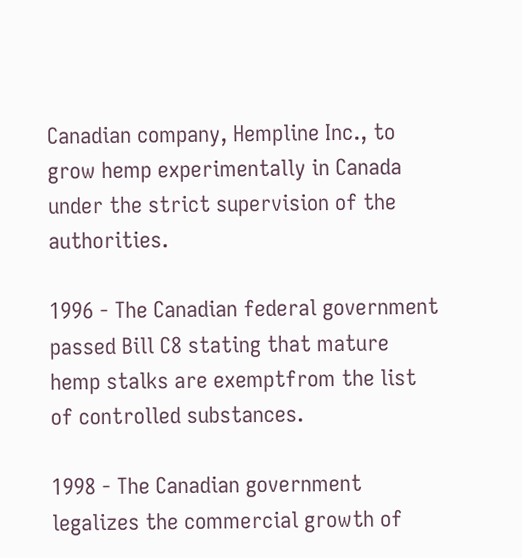Canadian company, Hempline Inc., to grow hemp experimentally in Canada under the strict supervision of the authorities.

1996 - The Canadian federal government passed Bill C8 stating that mature hemp stalks are exemptfrom the list of controlled substances.

1998 - The Canadian government legalizes the commercial growth of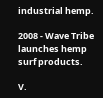industrial hemp.

2008 - Wave Tribe launches hemp surf products.

V.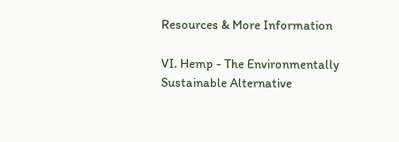Resources & More Information

VI. Hemp - The Environmentally Sustainable Alternative